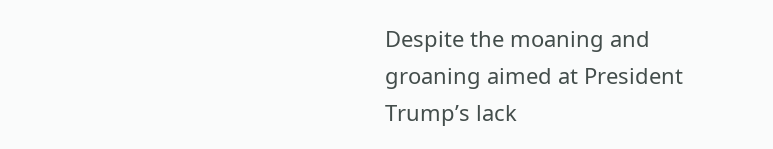Despite the moaning and groaning aimed at President Trump’s lack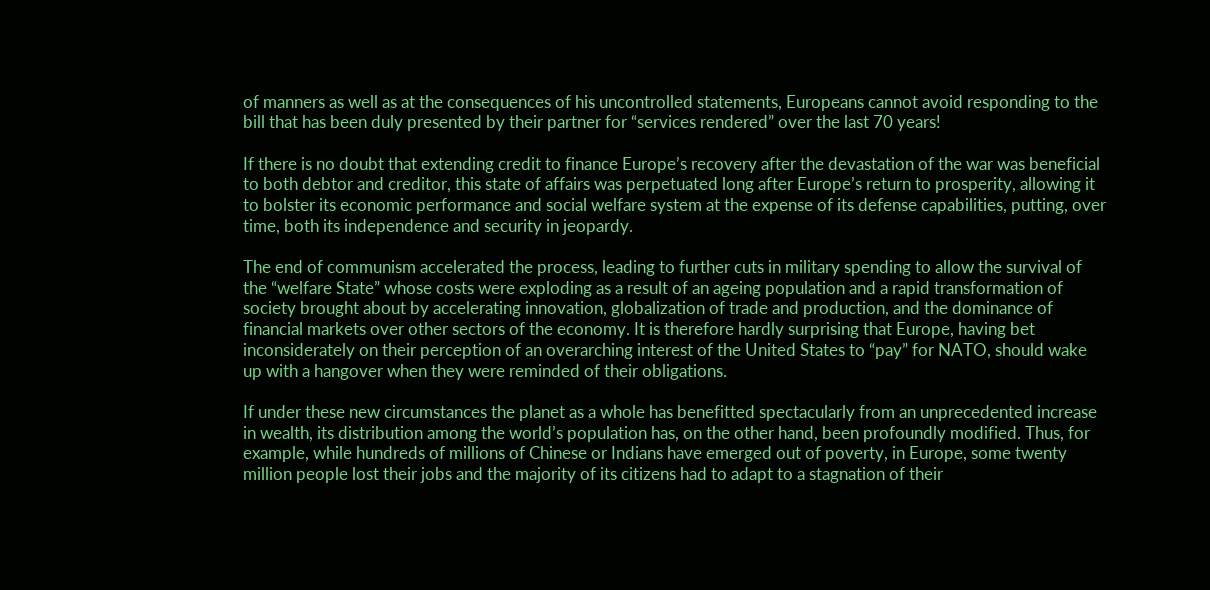of manners as well as at the consequences of his uncontrolled statements, Europeans cannot avoid responding to the bill that has been duly presented by their partner for “services rendered” over the last 70 years!

If there is no doubt that extending credit to finance Europe’s recovery after the devastation of the war was beneficial to both debtor and creditor, this state of affairs was perpetuated long after Europe’s return to prosperity, allowing it to bolster its economic performance and social welfare system at the expense of its defense capabilities, putting, over time, both its independence and security in jeopardy.

The end of communism accelerated the process, leading to further cuts in military spending to allow the survival of the “welfare State” whose costs were exploding as a result of an ageing population and a rapid transformation of society brought about by accelerating innovation, globalization of trade and production, and the dominance of financial markets over other sectors of the economy. It is therefore hardly surprising that Europe, having bet inconsiderately on their perception of an overarching interest of the United States to “pay” for NATO, should wake up with a hangover when they were reminded of their obligations.

If under these new circumstances the planet as a whole has benefitted spectacularly from an unprecedented increase in wealth, its distribution among the world’s population has, on the other hand, been profoundly modified. Thus, for example, while hundreds of millions of Chinese or Indians have emerged out of poverty, in Europe, some twenty million people lost their jobs and the majority of its citizens had to adapt to a stagnation of their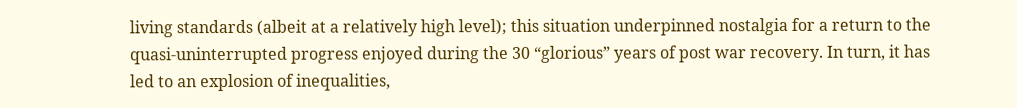living standards (albeit at a relatively high level); this situation underpinned nostalgia for a return to the quasi-uninterrupted progress enjoyed during the 30 “glorious” years of post war recovery. In turn, it has led to an explosion of inequalities,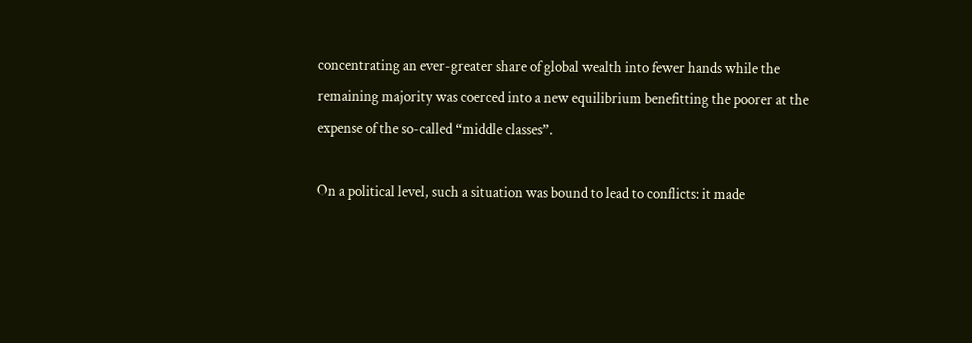concentrating an ever-greater share of global wealth into fewer hands while the remaining majority was coerced into a new equilibrium benefitting the poorer at the expense of the so-called “middle classes”.

On a political level, such a situation was bound to lead to conflicts: it made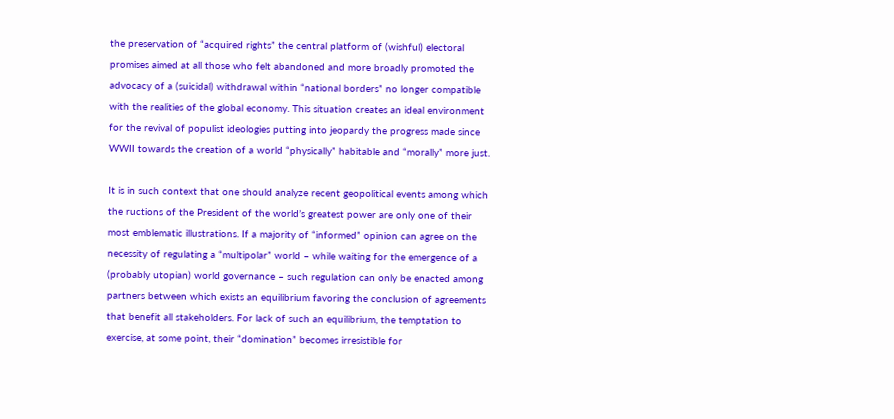the preservation of “acquired rights” the central platform of (wishful) electoral promises aimed at all those who felt abandoned and more broadly promoted the advocacy of a (suicidal) withdrawal within “national borders” no longer compatible with the realities of the global economy. This situation creates an ideal environment for the revival of populist ideologies putting into jeopardy the progress made since WWII towards the creation of a world “physically” habitable and “morally” more just.

It is in such context that one should analyze recent geopolitical events among which the ructions of the President of the world’s greatest power are only one of their most emblematic illustrations. If a majority of “informed” opinion can agree on the necessity of regulating a “multipolar” world – while waiting for the emergence of a (probably utopian) world governance – such regulation can only be enacted among partners between which exists an equilibrium favoring the conclusion of agreements that benefit all stakeholders. For lack of such an equilibrium, the temptation to exercise, at some point, their “domination” becomes irresistible for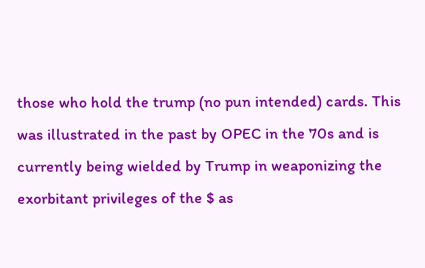those who hold the trump (no pun intended) cards. This was illustrated in the past by OPEC in the 70s and is currently being wielded by Trump in weaponizing the exorbitant privileges of the $ as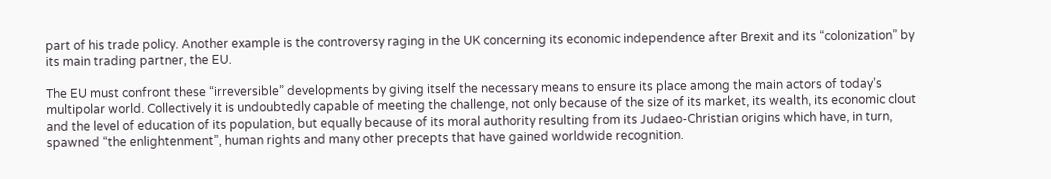part of his trade policy. Another example is the controversy raging in the UK concerning its economic independence after Brexit and its “colonization” by its main trading partner, the EU.

The EU must confront these “irreversible” developments by giving itself the necessary means to ensure its place among the main actors of today’s multipolar world. Collectively it is undoubtedly capable of meeting the challenge, not only because of the size of its market, its wealth, its economic clout and the level of education of its population, but equally because of its moral authority resulting from its Judaeo-Christian origins which have, in turn, spawned “the enlightenment”, human rights and many other precepts that have gained worldwide recognition.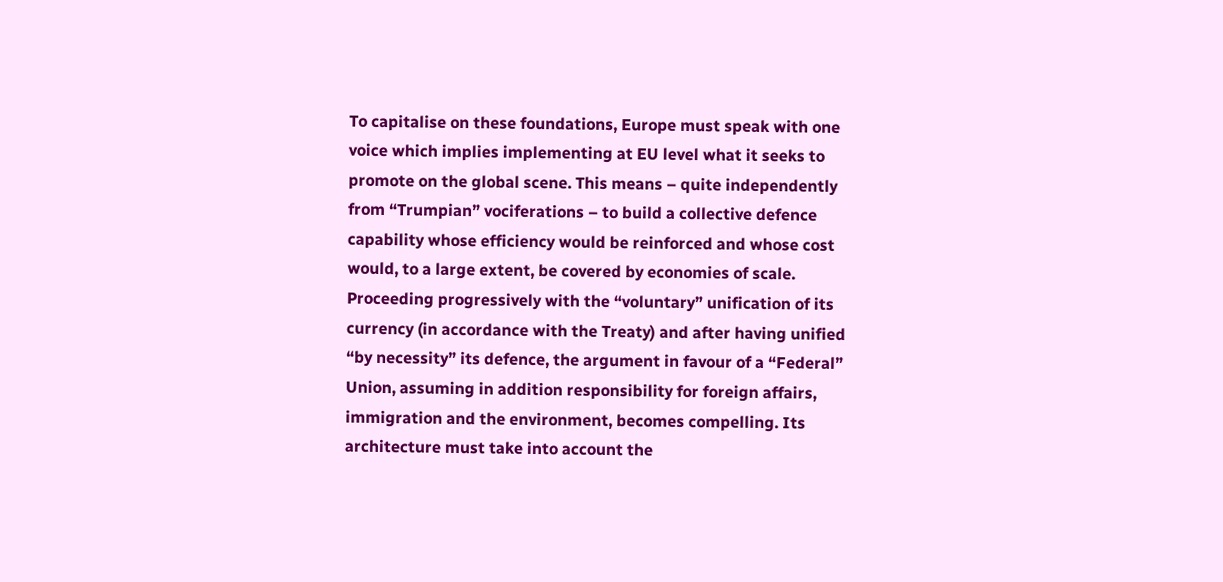To capitalise on these foundations, Europe must speak with one voice which implies implementing at EU level what it seeks to promote on the global scene. This means – quite independently from “Trumpian” vociferations – to build a collective defence capability whose efficiency would be reinforced and whose cost would, to a large extent, be covered by economies of scale. Proceeding progressively with the “voluntary” unification of its currency (in accordance with the Treaty) and after having unified “by necessity” its defence, the argument in favour of a “Federal” Union, assuming in addition responsibility for foreign affairs, immigration and the environment, becomes compelling. Its architecture must take into account the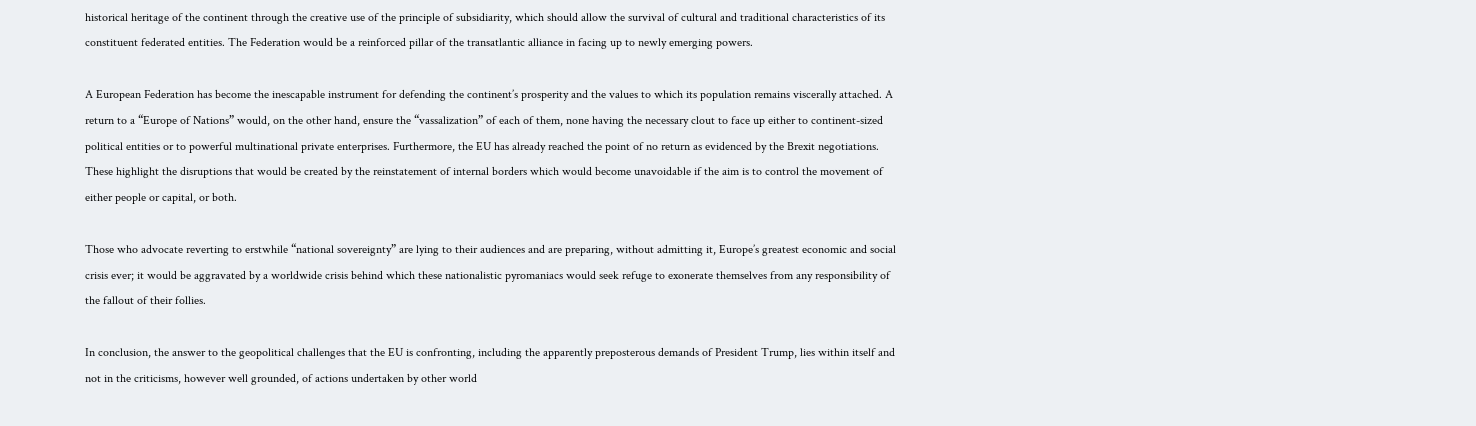historical heritage of the continent through the creative use of the principle of subsidiarity, which should allow the survival of cultural and traditional characteristics of its constituent federated entities. The Federation would be a reinforced pillar of the transatlantic alliance in facing up to newly emerging powers.

A European Federation has become the inescapable instrument for defending the continent’s prosperity and the values to which its population remains viscerally attached. A return to a “Europe of Nations” would, on the other hand, ensure the “vassalization” of each of them, none having the necessary clout to face up either to continent-sized political entities or to powerful multinational private enterprises. Furthermore, the EU has already reached the point of no return as evidenced by the Brexit negotiations. These highlight the disruptions that would be created by the reinstatement of internal borders which would become unavoidable if the aim is to control the movement of either people or capital, or both.

Those who advocate reverting to erstwhile “national sovereignty” are lying to their audiences and are preparing, without admitting it, Europe’s greatest economic and social crisis ever; it would be aggravated by a worldwide crisis behind which these nationalistic pyromaniacs would seek refuge to exonerate themselves from any responsibility of the fallout of their follies.

In conclusion, the answer to the geopolitical challenges that the EU is confronting, including the apparently preposterous demands of President Trump, lies within itself and not in the criticisms, however well grounded, of actions undertaken by other world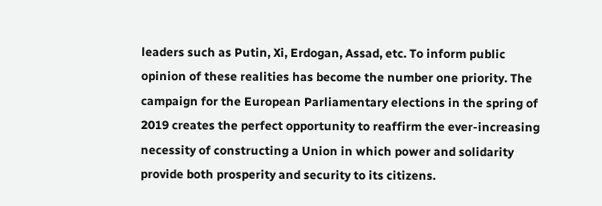leaders such as Putin, Xi, Erdogan, Assad, etc. To inform public opinion of these realities has become the number one priority. The campaign for the European Parliamentary elections in the spring of 2019 creates the perfect opportunity to reaffirm the ever-increasing necessity of constructing a Union in which power and solidarity provide both prosperity and security to its citizens.